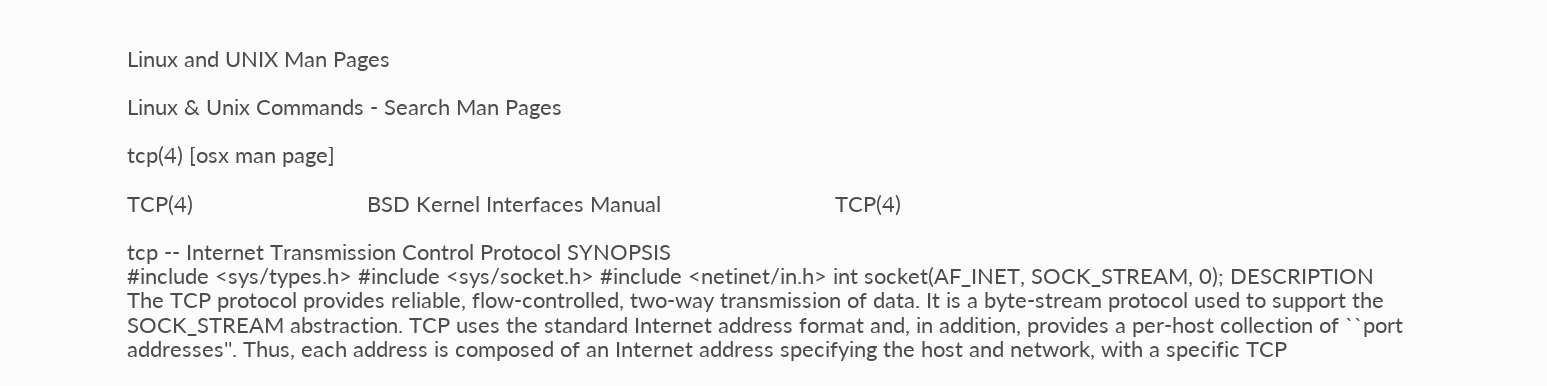Linux and UNIX Man Pages

Linux & Unix Commands - Search Man Pages

tcp(4) [osx man page]

TCP(4)                             BSD Kernel Interfaces Manual                             TCP(4)

tcp -- Internet Transmission Control Protocol SYNOPSIS
#include <sys/types.h> #include <sys/socket.h> #include <netinet/in.h> int socket(AF_INET, SOCK_STREAM, 0); DESCRIPTION
The TCP protocol provides reliable, flow-controlled, two-way transmission of data. It is a byte-stream protocol used to support the SOCK_STREAM abstraction. TCP uses the standard Internet address format and, in addition, provides a per-host collection of ``port addresses''. Thus, each address is composed of an Internet address specifying the host and network, with a specific TCP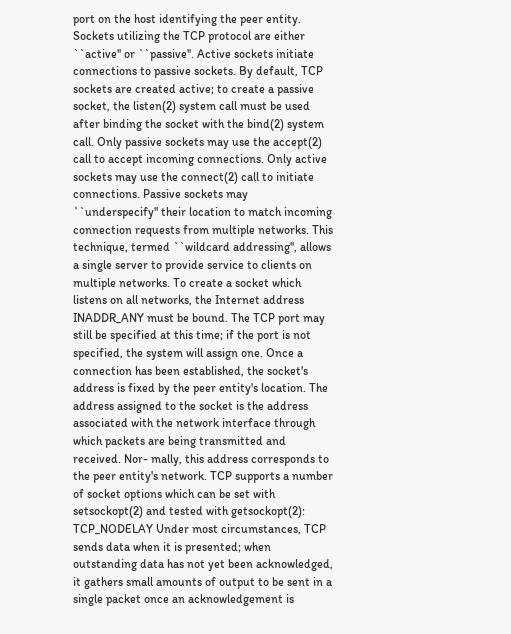port on the host identifying the peer entity. Sockets utilizing the TCP protocol are either ``active'' or ``passive''. Active sockets initiate connections to passive sockets. By default, TCP sockets are created active; to create a passive socket, the listen(2) system call must be used after binding the socket with the bind(2) system call. Only passive sockets may use the accept(2) call to accept incoming connections. Only active sockets may use the connect(2) call to initiate connections. Passive sockets may ``underspecify'' their location to match incoming connection requests from multiple networks. This technique, termed ``wildcard addressing'', allows a single server to provide service to clients on multiple networks. To create a socket which listens on all networks, the Internet address INADDR_ANY must be bound. The TCP port may still be specified at this time; if the port is not specified, the system will assign one. Once a connection has been established, the socket's address is fixed by the peer entity's location. The address assigned to the socket is the address associated with the network interface through which packets are being transmitted and received. Nor- mally, this address corresponds to the peer entity's network. TCP supports a number of socket options which can be set with setsockopt(2) and tested with getsockopt(2): TCP_NODELAY Under most circumstances, TCP sends data when it is presented; when outstanding data has not yet been acknowledged, it gathers small amounts of output to be sent in a single packet once an acknowledgement is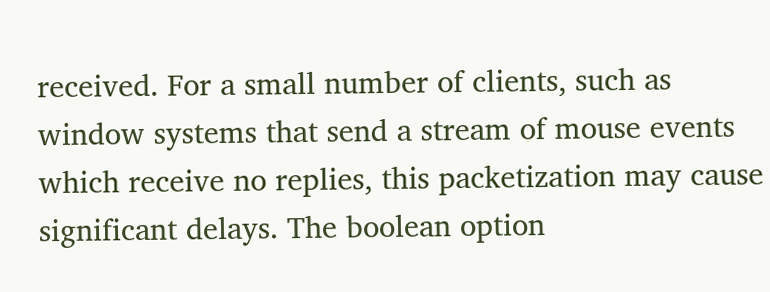received. For a small number of clients, such as window systems that send a stream of mouse events which receive no replies, this packetization may cause significant delays. The boolean option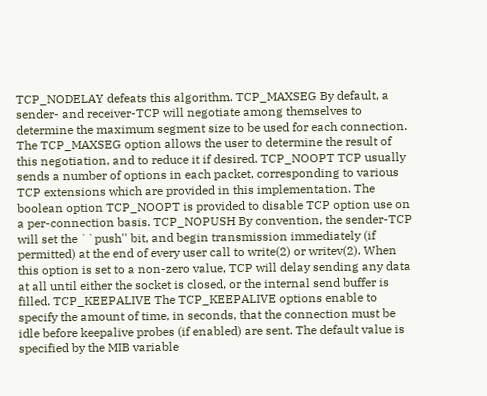TCP_NODELAY defeats this algorithm. TCP_MAXSEG By default, a sender- and receiver-TCP will negotiate among themselves to determine the maximum segment size to be used for each connection. The TCP_MAXSEG option allows the user to determine the result of this negotiation, and to reduce it if desired. TCP_NOOPT TCP usually sends a number of options in each packet, corresponding to various TCP extensions which are provided in this implementation. The boolean option TCP_NOOPT is provided to disable TCP option use on a per-connection basis. TCP_NOPUSH By convention, the sender-TCP will set the ``push'' bit, and begin transmission immediately (if permitted) at the end of every user call to write(2) or writev(2). When this option is set to a non-zero value, TCP will delay sending any data at all until either the socket is closed, or the internal send buffer is filled. TCP_KEEPALIVE The TCP_KEEPALIVE options enable to specify the amount of time, in seconds, that the connection must be idle before keepalive probes (if enabled) are sent. The default value is specified by the MIB variable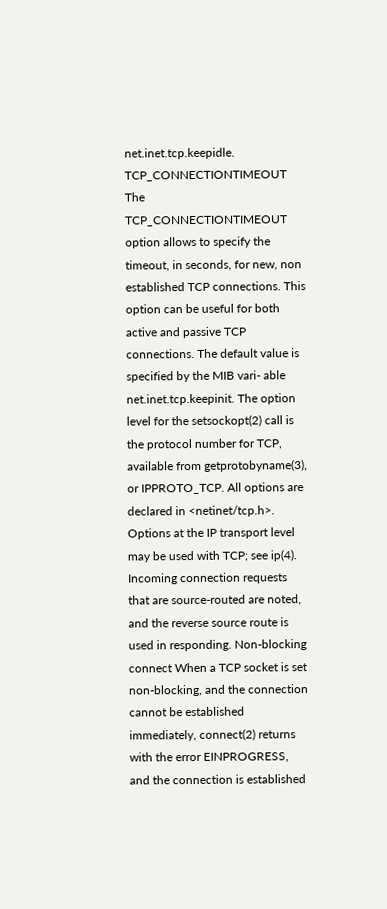net.inet.tcp.keepidle. TCP_CONNECTIONTIMEOUT The TCP_CONNECTIONTIMEOUT option allows to specify the timeout, in seconds, for new, non established TCP connections. This option can be useful for both active and passive TCP connections. The default value is specified by the MIB vari- able net.inet.tcp.keepinit. The option level for the setsockopt(2) call is the protocol number for TCP, available from getprotobyname(3), or IPPROTO_TCP. All options are declared in <netinet/tcp.h>. Options at the IP transport level may be used with TCP; see ip(4). Incoming connection requests that are source-routed are noted, and the reverse source route is used in responding. Non-blocking connect When a TCP socket is set non-blocking, and the connection cannot be established immediately, connect(2) returns with the error EINPROGRESS, and the connection is established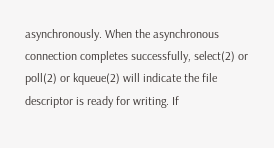asynchronously. When the asynchronous connection completes successfully, select(2) or poll(2) or kqueue(2) will indicate the file descriptor is ready for writing. If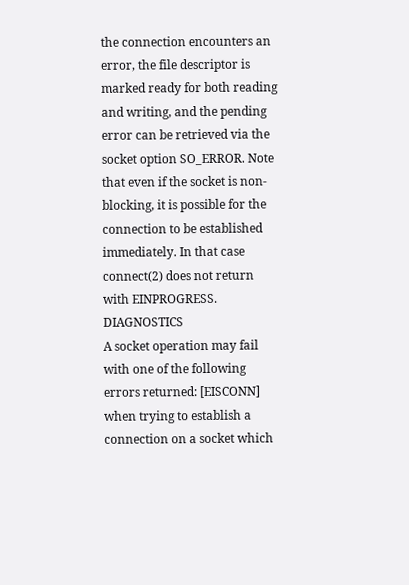the connection encounters an error, the file descriptor is marked ready for both reading and writing, and the pending error can be retrieved via the socket option SO_ERROR. Note that even if the socket is non-blocking, it is possible for the connection to be established immediately. In that case connect(2) does not return with EINPROGRESS. DIAGNOSTICS
A socket operation may fail with one of the following errors returned: [EISCONN] when trying to establish a connection on a socket which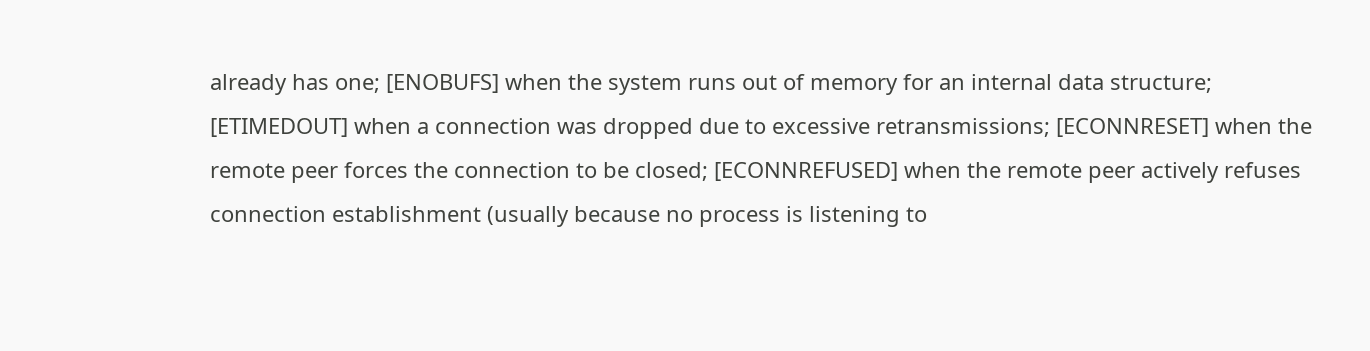already has one; [ENOBUFS] when the system runs out of memory for an internal data structure; [ETIMEDOUT] when a connection was dropped due to excessive retransmissions; [ECONNRESET] when the remote peer forces the connection to be closed; [ECONNREFUSED] when the remote peer actively refuses connection establishment (usually because no process is listening to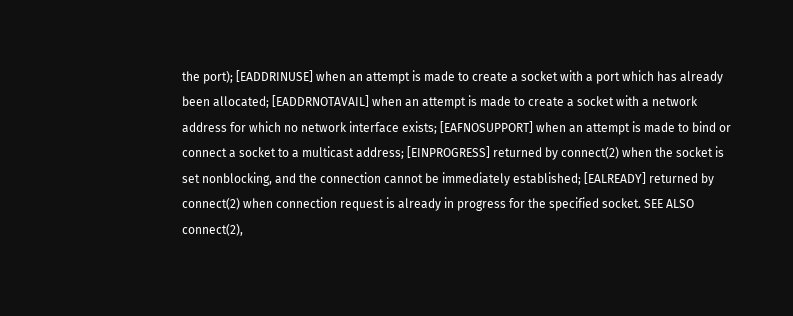the port); [EADDRINUSE] when an attempt is made to create a socket with a port which has already been allocated; [EADDRNOTAVAIL] when an attempt is made to create a socket with a network address for which no network interface exists; [EAFNOSUPPORT] when an attempt is made to bind or connect a socket to a multicast address; [EINPROGRESS] returned by connect(2) when the socket is set nonblocking, and the connection cannot be immediately established; [EALREADY] returned by connect(2) when connection request is already in progress for the specified socket. SEE ALSO
connect(2),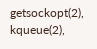getsockopt(2), kqueue(2),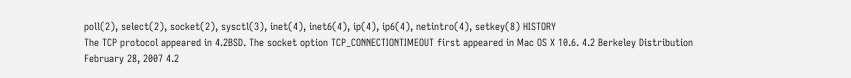poll(2), select(2), socket(2), sysctl(3), inet(4), inet6(4), ip(4), ip6(4), netintro(4), setkey(8) HISTORY
The TCP protocol appeared in 4.2BSD. The socket option TCP_CONNECTIONTIMEOUT first appeared in Mac OS X 10.6. 4.2 Berkeley Distribution February 28, 2007 4.2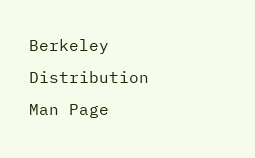Berkeley Distribution
Man Page